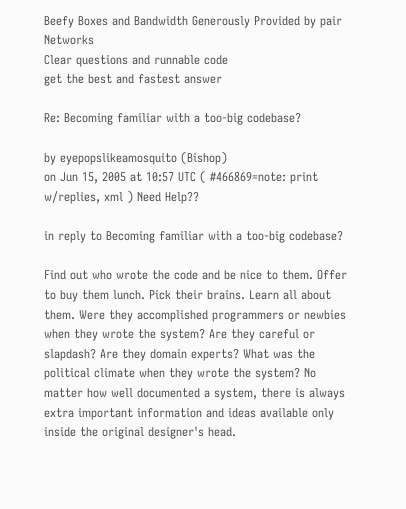Beefy Boxes and Bandwidth Generously Provided by pair Networks
Clear questions and runnable code
get the best and fastest answer

Re: Becoming familiar with a too-big codebase?

by eyepopslikeamosquito (Bishop)
on Jun 15, 2005 at 10:57 UTC ( #466869=note: print w/replies, xml ) Need Help??

in reply to Becoming familiar with a too-big codebase?

Find out who wrote the code and be nice to them. Offer to buy them lunch. Pick their brains. Learn all about them. Were they accomplished programmers or newbies when they wrote the system? Are they careful or slapdash? Are they domain experts? What was the political climate when they wrote the system? No matter how well documented a system, there is always extra important information and ideas available only inside the original designer's head.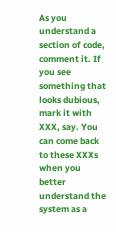As you understand a section of code, comment it. If you see something that looks dubious, mark it with XXX, say. You can come back to these XXXs when you better understand the system as a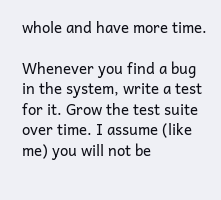whole and have more time.

Whenever you find a bug in the system, write a test for it. Grow the test suite over time. I assume (like me) you will not be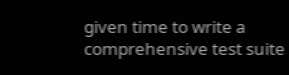given time to write a comprehensive test suite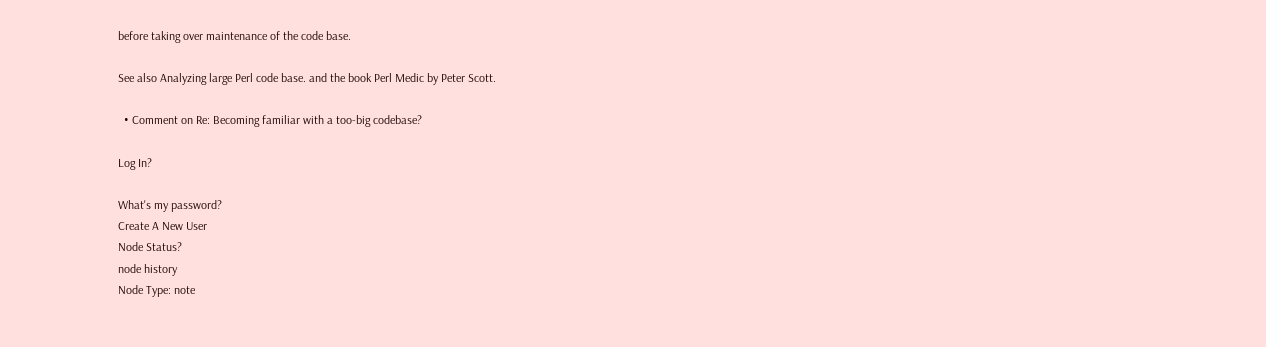before taking over maintenance of the code base.

See also Analyzing large Perl code base. and the book Perl Medic by Peter Scott.

  • Comment on Re: Becoming familiar with a too-big codebase?

Log In?

What's my password?
Create A New User
Node Status?
node history
Node Type: note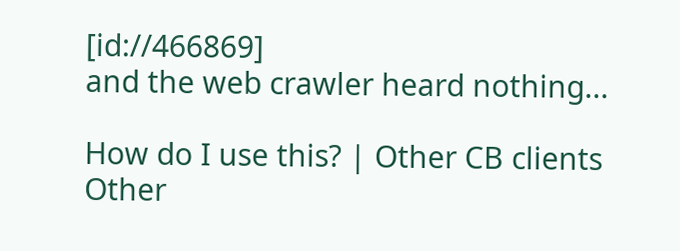[id://466869]
and the web crawler heard nothing...

How do I use this? | Other CB clients
Other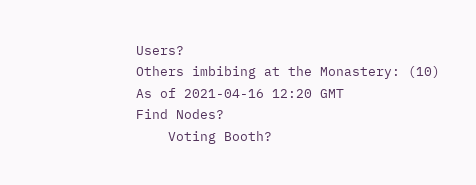Users?
Others imbibing at the Monastery: (10)
As of 2021-04-16 12:20 GMT
Find Nodes?
    Voting Booth?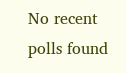No recent polls found